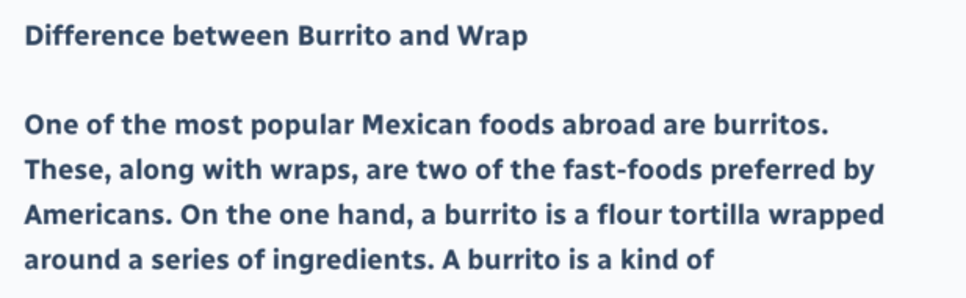Difference between Burrito and Wrap

One of the most popular Mexican foods abroad are burritos. These, along with wraps, are two of the fast-foods preferred by Americans. On the one hand, a burrito is a flour tortilla wrapped around a series of ingredients. A burrito is a kind of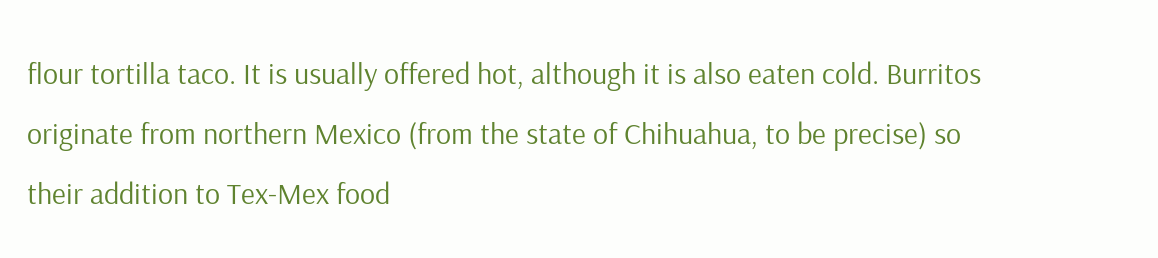flour tortilla taco. It is usually offered hot, although it is also eaten cold. Burritos originate from northern Mexico (from the state of Chihuahua, to be precise) so their addition to Tex-Mex food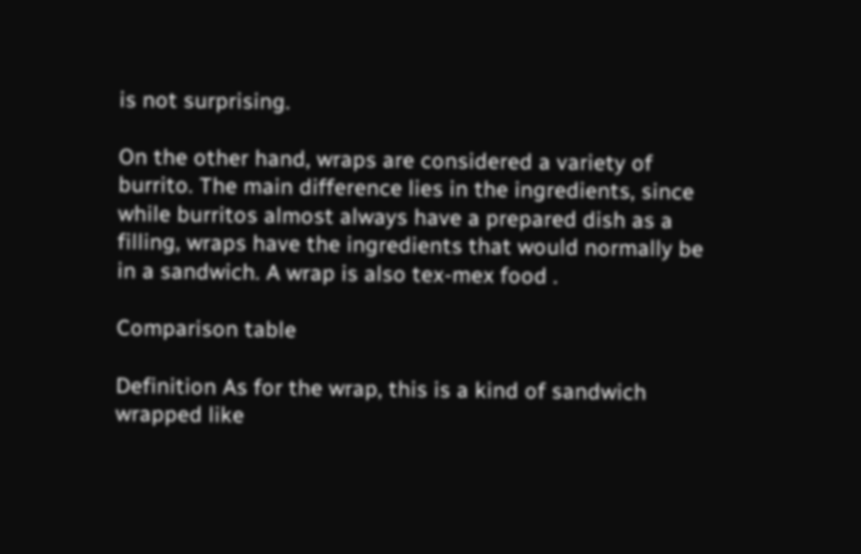is not surprising.

On the other hand, wraps are considered a variety of burrito. The main difference lies in the ingredients, since while burritos almost always have a prepared dish as a filling, wraps have the ingredients that would normally be in a sandwich. A wrap is also tex-mex food .

Comparison table

Definition As for the wrap, this is a kind of sandwich wrapped like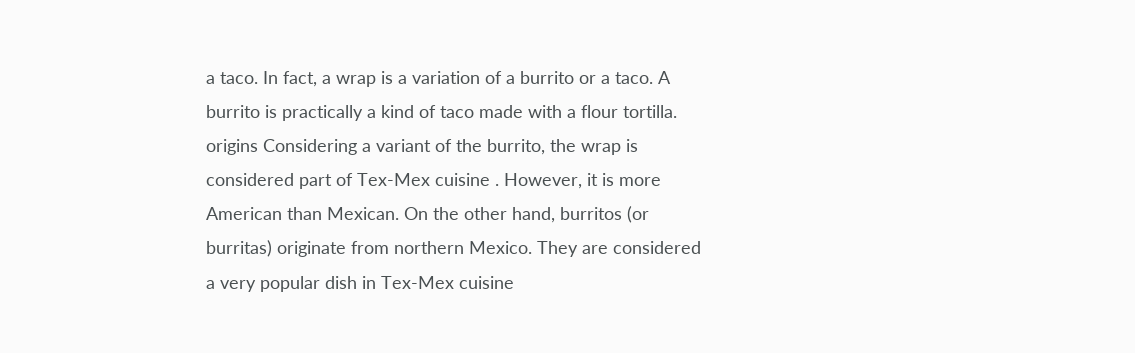a taco. In fact, a wrap is a variation of a burrito or a taco. A burrito is practically a kind of taco made with a flour tortilla.
origins Considering a variant of the burrito, the wrap is considered part of Tex-Mex cuisine . However, it is more American than Mexican. On the other hand, burritos (or burritas) originate from northern Mexico. They are considered a very popular dish in Tex-Mex cuisine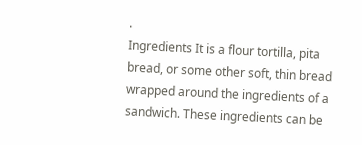.
Ingredients It is a flour tortilla, pita bread, or some other soft, thin bread wrapped around the ingredients of a sandwich. These ingredients can be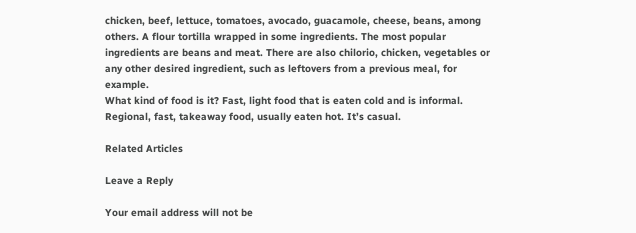chicken, beef, lettuce, tomatoes, avocado, guacamole, cheese, beans, among others. A flour tortilla wrapped in some ingredients. The most popular ingredients are beans and meat. There are also chilorio, chicken, vegetables or any other desired ingredient, such as leftovers from a previous meal, for example.
What kind of food is it? Fast, light food that is eaten cold and is informal. Regional, fast, takeaway food, usually eaten hot. It’s casual.

Related Articles

Leave a Reply

Your email address will not be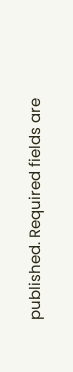published. Required fields are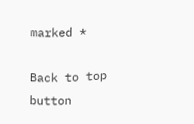marked *

Back to top button